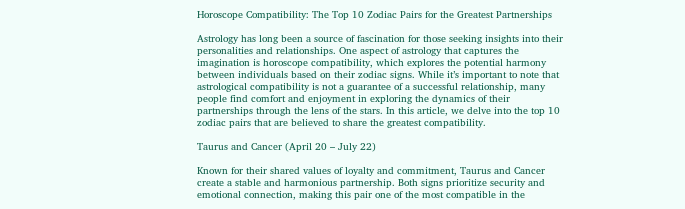Horoscope Compatibility: The Top 10 Zodiac Pairs for the Greatest Partnerships

Astrology has long been a source of fascination for those seeking insights into their personalities and relationships. One aspect of astrology that captures the imagination is horoscope compatibility, which explores the potential harmony between individuals based on their zodiac signs. While it’s important to note that astrological compatibility is not a guarantee of a successful relationship, many people find comfort and enjoyment in exploring the dynamics of their partnerships through the lens of the stars. In this article, we delve into the top 10 zodiac pairs that are believed to share the greatest compatibility.

Taurus and Cancer (April 20 – July 22)

Known for their shared values of loyalty and commitment, Taurus and Cancer create a stable and harmonious partnership. Both signs prioritize security and emotional connection, making this pair one of the most compatible in the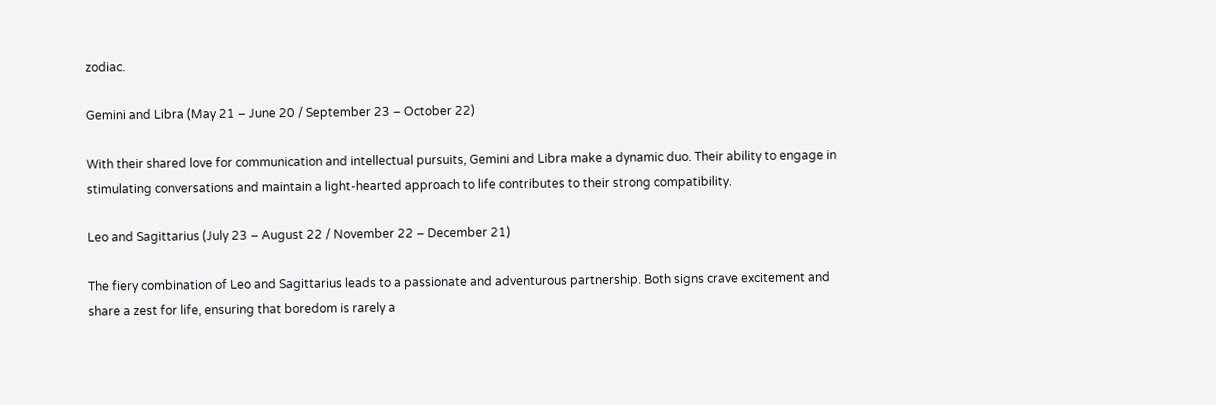zodiac.

Gemini and Libra (May 21 – June 20 / September 23 – October 22)

With their shared love for communication and intellectual pursuits, Gemini and Libra make a dynamic duo. Their ability to engage in stimulating conversations and maintain a light-hearted approach to life contributes to their strong compatibility.

Leo and Sagittarius (July 23 – August 22 / November 22 – December 21)

The fiery combination of Leo and Sagittarius leads to a passionate and adventurous partnership. Both signs crave excitement and share a zest for life, ensuring that boredom is rarely a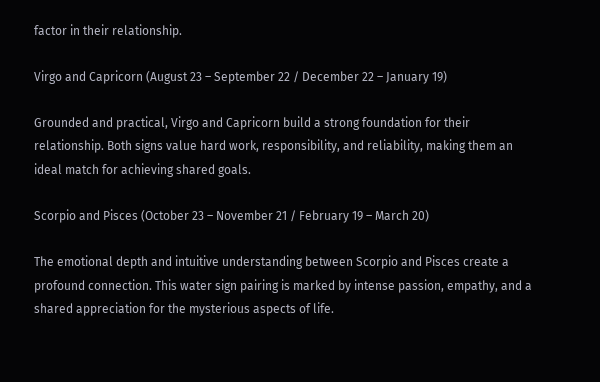factor in their relationship.

Virgo and Capricorn (August 23 – September 22 / December 22 – January 19)

Grounded and practical, Virgo and Capricorn build a strong foundation for their relationship. Both signs value hard work, responsibility, and reliability, making them an ideal match for achieving shared goals.

Scorpio and Pisces (October 23 – November 21 / February 19 – March 20)

The emotional depth and intuitive understanding between Scorpio and Pisces create a profound connection. This water sign pairing is marked by intense passion, empathy, and a shared appreciation for the mysterious aspects of life.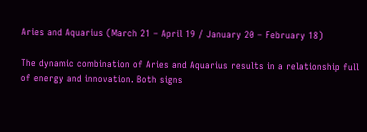Aries and Aquarius (March 21 – April 19 / January 20 – February 18)

The dynamic combination of Aries and Aquarius results in a relationship full of energy and innovation. Both signs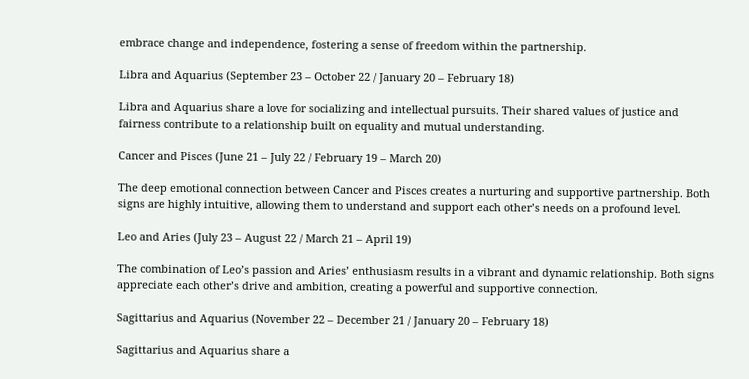embrace change and independence, fostering a sense of freedom within the partnership.

Libra and Aquarius (September 23 – October 22 / January 20 – February 18)

Libra and Aquarius share a love for socializing and intellectual pursuits. Their shared values of justice and fairness contribute to a relationship built on equality and mutual understanding.

Cancer and Pisces (June 21 – July 22 / February 19 – March 20)

The deep emotional connection between Cancer and Pisces creates a nurturing and supportive partnership. Both signs are highly intuitive, allowing them to understand and support each other’s needs on a profound level.

Leo and Aries (July 23 – August 22 / March 21 – April 19)

The combination of Leo’s passion and Aries’ enthusiasm results in a vibrant and dynamic relationship. Both signs appreciate each other’s drive and ambition, creating a powerful and supportive connection.

Sagittarius and Aquarius (November 22 – December 21 / January 20 – February 18)

Sagittarius and Aquarius share a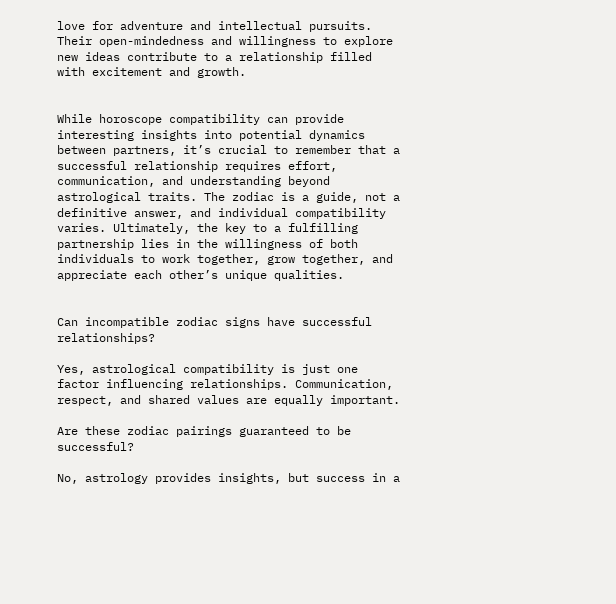love for adventure and intellectual pursuits. Their open-mindedness and willingness to explore new ideas contribute to a relationship filled with excitement and growth.


While horoscope compatibility can provide interesting insights into potential dynamics between partners, it’s crucial to remember that a successful relationship requires effort, communication, and understanding beyond astrological traits. The zodiac is a guide, not a definitive answer, and individual compatibility varies. Ultimately, the key to a fulfilling partnership lies in the willingness of both individuals to work together, grow together, and appreciate each other’s unique qualities.


Can incompatible zodiac signs have successful relationships?

Yes, astrological compatibility is just one factor influencing relationships. Communication, respect, and shared values are equally important.

Are these zodiac pairings guaranteed to be successful?

No, astrology provides insights, but success in a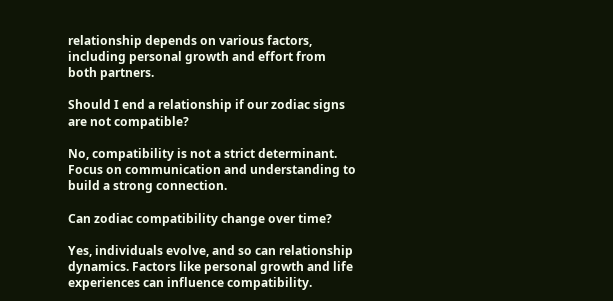relationship depends on various factors, including personal growth and effort from both partners.

Should I end a relationship if our zodiac signs are not compatible?

No, compatibility is not a strict determinant. Focus on communication and understanding to build a strong connection.

Can zodiac compatibility change over time?

Yes, individuals evolve, and so can relationship dynamics. Factors like personal growth and life experiences can influence compatibility.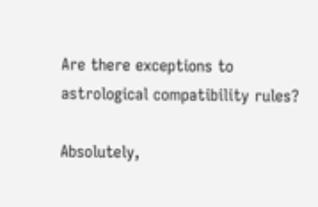Are there exceptions to astrological compatibility rules?

Absolutely,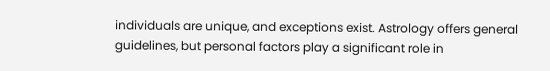individuals are unique, and exceptions exist. Astrology offers general guidelines, but personal factors play a significant role in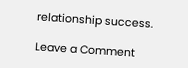relationship success.

Leave a Comment